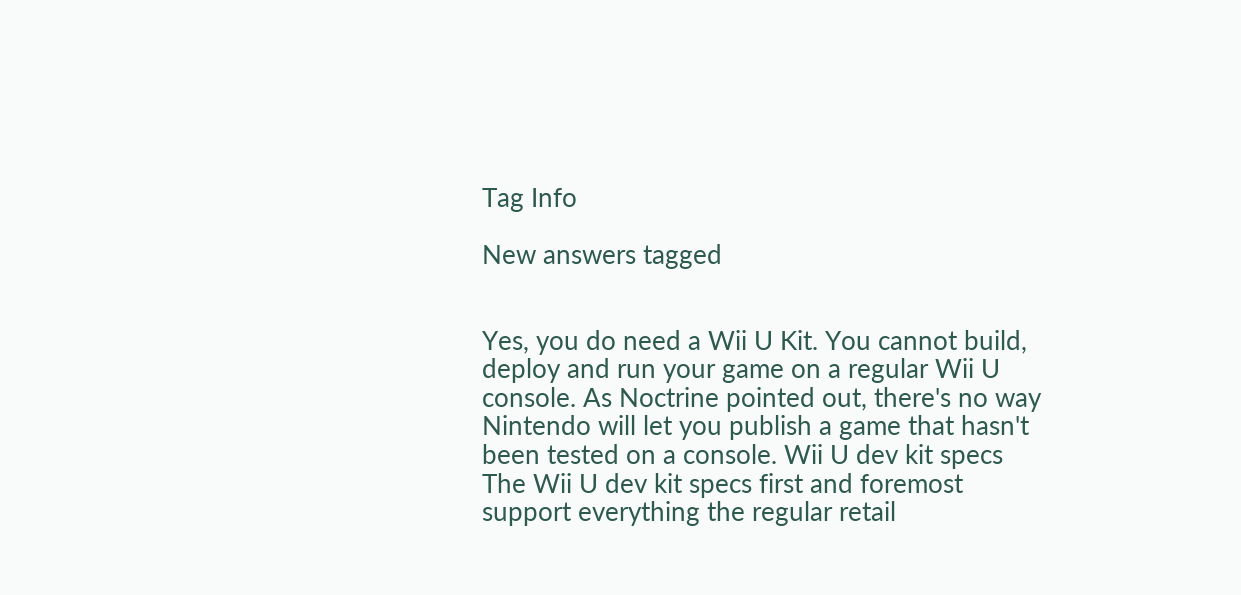Tag Info

New answers tagged


Yes, you do need a Wii U Kit. You cannot build, deploy and run your game on a regular Wii U console. As Noctrine pointed out, there's no way Nintendo will let you publish a game that hasn't been tested on a console. Wii U dev kit specs The Wii U dev kit specs first and foremost support everything the regular retail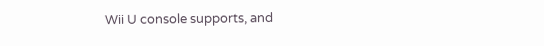Wii U console supports, and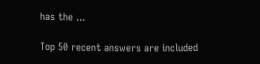has the ...

Top 50 recent answers are included